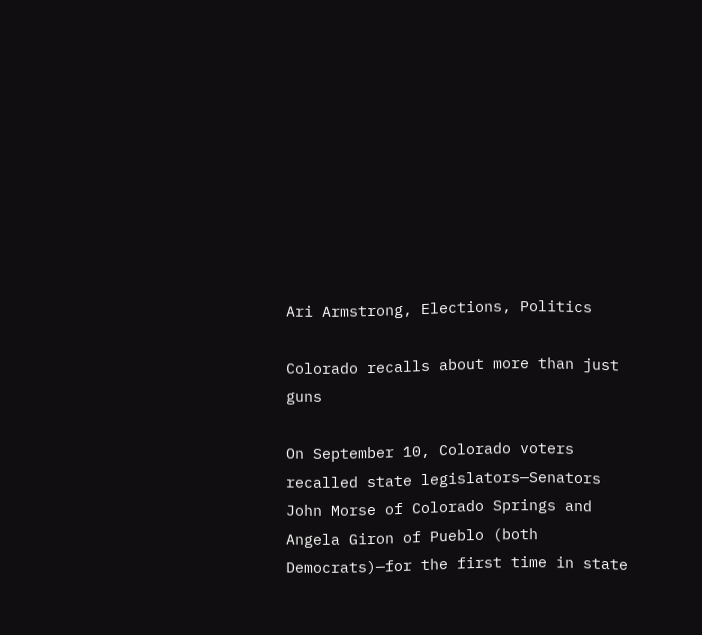Ari Armstrong, Elections, Politics

Colorado recalls about more than just guns

On September 10, Colorado voters recalled state legislators—Senators John Morse of Colorado Springs and Angela Giron of Pueblo (both Democrats)—for the first time in state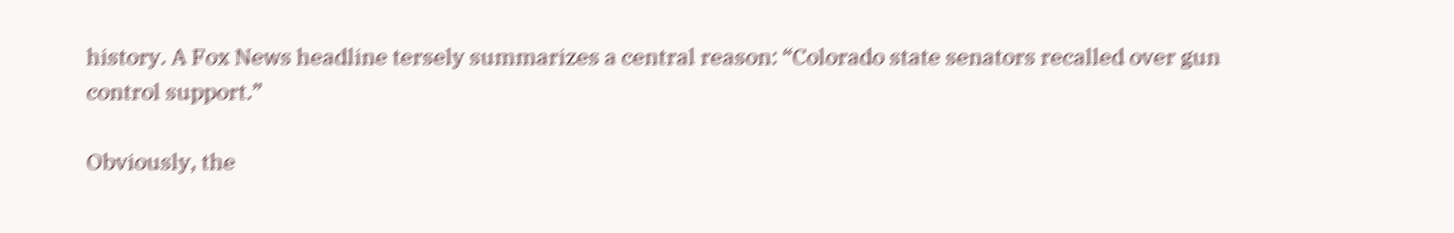history. A Fox News headline tersely summarizes a central reason: “Colorado state senators recalled over gun control support.”

Obviously, the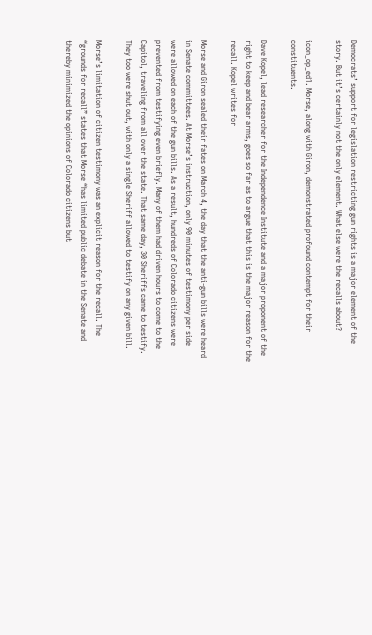Democrats’ support for legislation restricting gun rights is a major element of the story. But it’s certainly not the only element. What else were the recalls about?

icon_op_ed1. Morse, along with Giron, demonstrated profound contempt for their constituents.

Dave Kopel, lead researcher for the Independence Institute and a major proponent of the right to keep and bear arms, goes so far as to argue that this is the major reason for the recall. Kopel writes for

Morse and Giron sealed their fates on March 4, the day that the anti-gun bills were heard in Senate committees. At Morse’s instruction, only 90 minutes of testimony per side were allowed on each of the gun bills. As a result, hundreds of Colorado citizens were prevented from testifying even briefly. Many of them had driven hours to come to the Capitol, traveling from all over the state. That same day, 30 Sheriffs came to testify. They too were shut out, with only a single Sheriff allowed to testify on any given bill.

Morse’s limitation of citizen testimony was an explicit reason for the recall. The “grounds for recall” states that Morse “has limited public debate in the Senate and thereby minimized the opinions of Colorado citizens but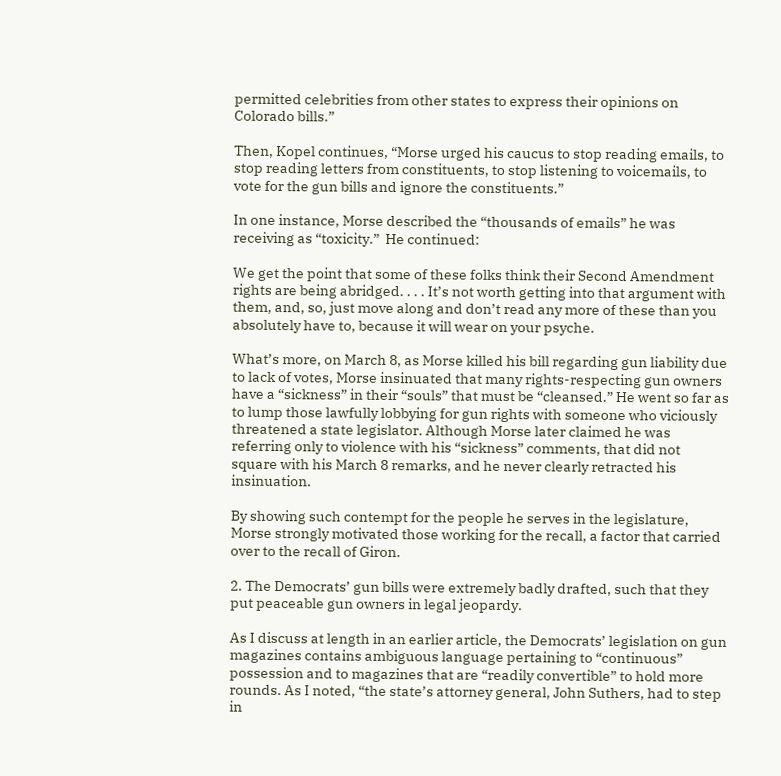permitted celebrities from other states to express their opinions on Colorado bills.”

Then, Kopel continues, “Morse urged his caucus to stop reading emails, to stop reading letters from constituents, to stop listening to voicemails, to vote for the gun bills and ignore the constituents.”

In one instance, Morse described the “thousands of emails” he was receiving as “toxicity.”  He continued:

We get the point that some of these folks think their Second Amendment rights are being abridged. . . . It’s not worth getting into that argument with them, and, so, just move along and don’t read any more of these than you absolutely have to, because it will wear on your psyche.

What’s more, on March 8, as Morse killed his bill regarding gun liability due to lack of votes, Morse insinuated that many rights-respecting gun owners have a “sickness” in their “souls” that must be “cleansed.” He went so far as to lump those lawfully lobbying for gun rights with someone who viciously threatened a state legislator. Although Morse later claimed he was referring only to violence with his “sickness” comments, that did not square with his March 8 remarks, and he never clearly retracted his insinuation.

By showing such contempt for the people he serves in the legislature, Morse strongly motivated those working for the recall, a factor that carried over to the recall of Giron.

2. The Democrats’ gun bills were extremely badly drafted, such that they put peaceable gun owners in legal jeopardy.

As I discuss at length in an earlier article, the Democrats’ legislation on gun magazines contains ambiguous language pertaining to “continuous” possession and to magazines that are “readily convertible” to hold more rounds. As I noted, “the state’s attorney general, John Suthers, had to step in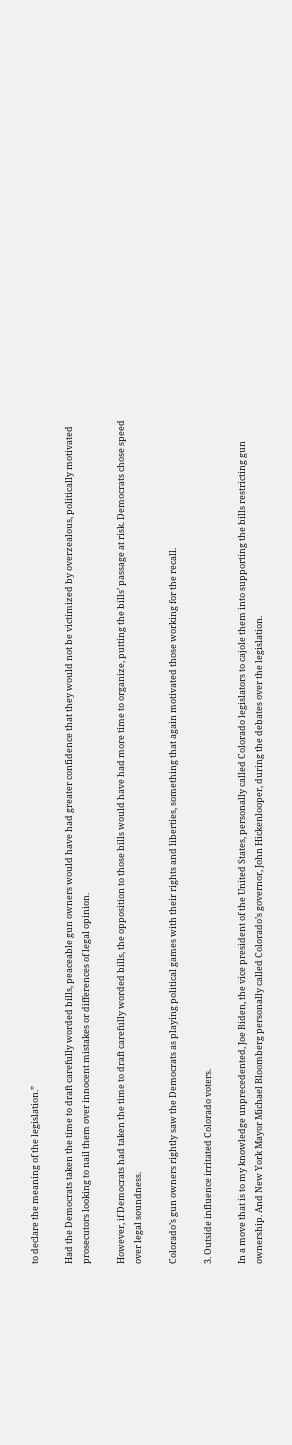to declare the meaning of the legislation.”

Had the Democrats taken the time to draft carefully worded bills, peaceable gun owners would have had greater confidence that they would not be victimized by overzealous, politically motivated prosecutors looking to nail them over innocent mistakes or differences of legal opinion.

However, if Democrats had taken the time to draft carefully worded bills, the opposition to those bills would have had more time to organize, putting the bills’ passage at risk. Democrats chose speed over legal soundness.

Colorado’s gun owners rightly saw the Democrats as playing political games with their rights and liberties, something that again motivated those working for the recall.

3. Outside influence irritated Colorado voters.

In a move that is to my knowledge unprecedented, Joe Biden, the vice president of the United States, personally called Colorado legislators to cajole them into supporting the bills restricting gun ownership. And New York Mayor Michael Bloomberg personally called Colorado’s governor, John Hickenlooper, during the debates over the legislation.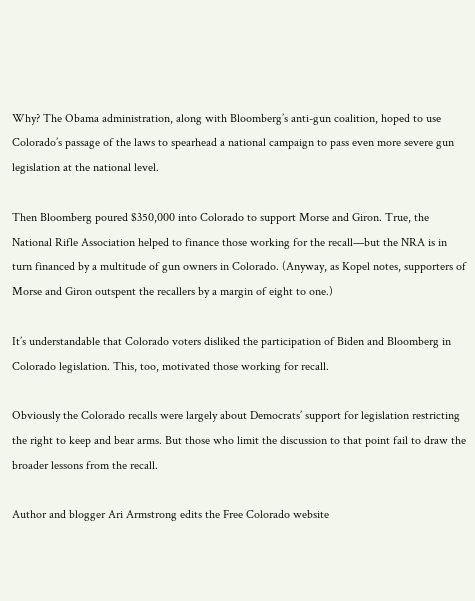Why? The Obama administration, along with Bloomberg’s anti-gun coalition, hoped to use Colorado’s passage of the laws to spearhead a national campaign to pass even more severe gun legislation at the national level.

Then Bloomberg poured $350,000 into Colorado to support Morse and Giron. True, the National Rifle Association helped to finance those working for the recall—but the NRA is in turn financed by a multitude of gun owners in Colorado. (Anyway, as Kopel notes, supporters of Morse and Giron outspent the recallers by a margin of eight to one.)

It’s understandable that Colorado voters disliked the participation of Biden and Bloomberg in Colorado legislation. This, too, motivated those working for recall.

Obviously the Colorado recalls were largely about Democrats’ support for legislation restricting the right to keep and bear arms. But those who limit the discussion to that point fail to draw the broader lessons from the recall.

Author and blogger Ari Armstrong edits the Free Colorado website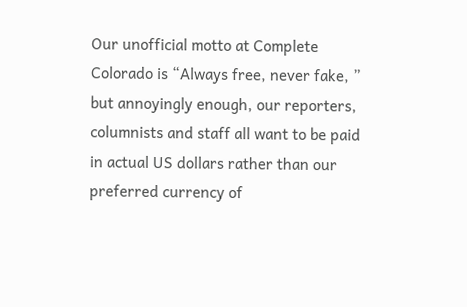Our unofficial motto at Complete Colorado is “Always free, never fake, ” but annoyingly enough, our reporters, columnists and staff all want to be paid in actual US dollars rather than our preferred currency of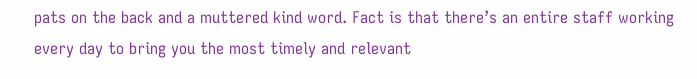pats on the back and a muttered kind word. Fact is that there’s an entire staff working every day to bring you the most timely and relevant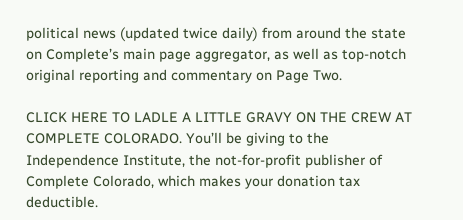political news (updated twice daily) from around the state on Complete’s main page aggregator, as well as top-notch original reporting and commentary on Page Two.

CLICK HERE TO LADLE A LITTLE GRAVY ON THE CREW AT COMPLETE COLORADO. You’ll be giving to the Independence Institute, the not-for-profit publisher of Complete Colorado, which makes your donation tax deductible.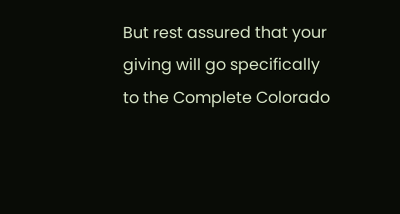But rest assured that your giving will go specifically to the Complete Colorado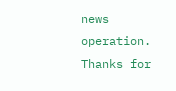news operation. Thanks for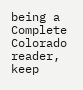being a Complete Colorado reader, keep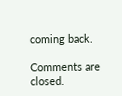coming back.

Comments are closed.